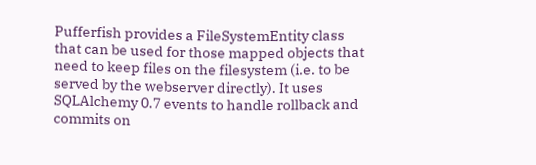Pufferfish provides a FileSystemEntity class that can be used for those mapped objects that need to keep files on the filesystem (i.e. to be served by the webserver directly). It uses SQLAlchemy 0.7 events to handle rollback and commits on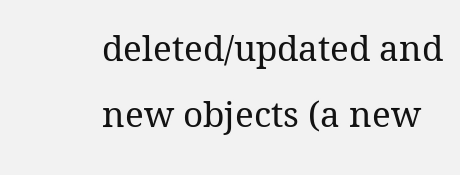deleted/updated and new objects (a new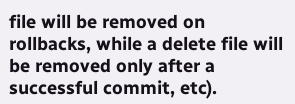file will be removed on rollbacks, while a delete file will be removed only after a successful commit, etc).